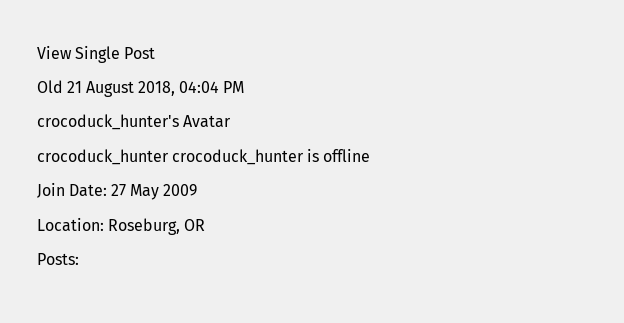View Single Post
Old 21 August 2018, 04:04 PM
crocoduck_hunter's Avatar
crocoduck_hunter crocoduck_hunter is offline
Join Date: 27 May 2009
Location: Roseburg, OR
Posts: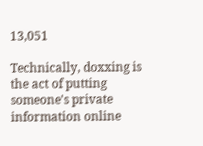13,051

Technically, doxxing is the act of putting someone's private information online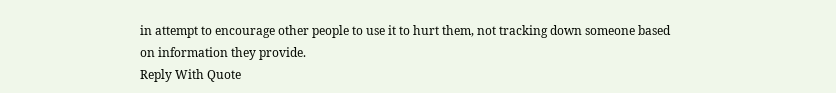in attempt to encourage other people to use it to hurt them, not tracking down someone based on information they provide.
Reply With Quote